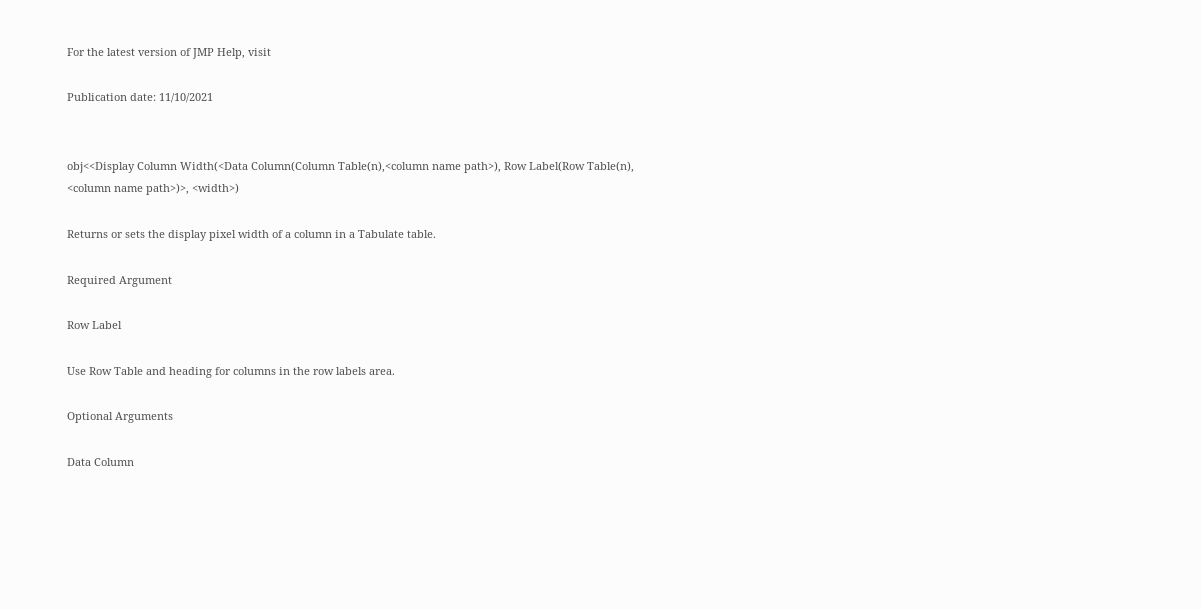For the latest version of JMP Help, visit

Publication date: 11/10/2021


obj<<Display Column Width(<Data Column(Column Table(n),<column name path>), Row Label(Row Table(n), <column name path>)>, <width>)

Returns or sets the display pixel width of a column in a Tabulate table.

Required Argument

Row Label

Use Row Table and heading for columns in the row labels area.

Optional Arguments

Data Column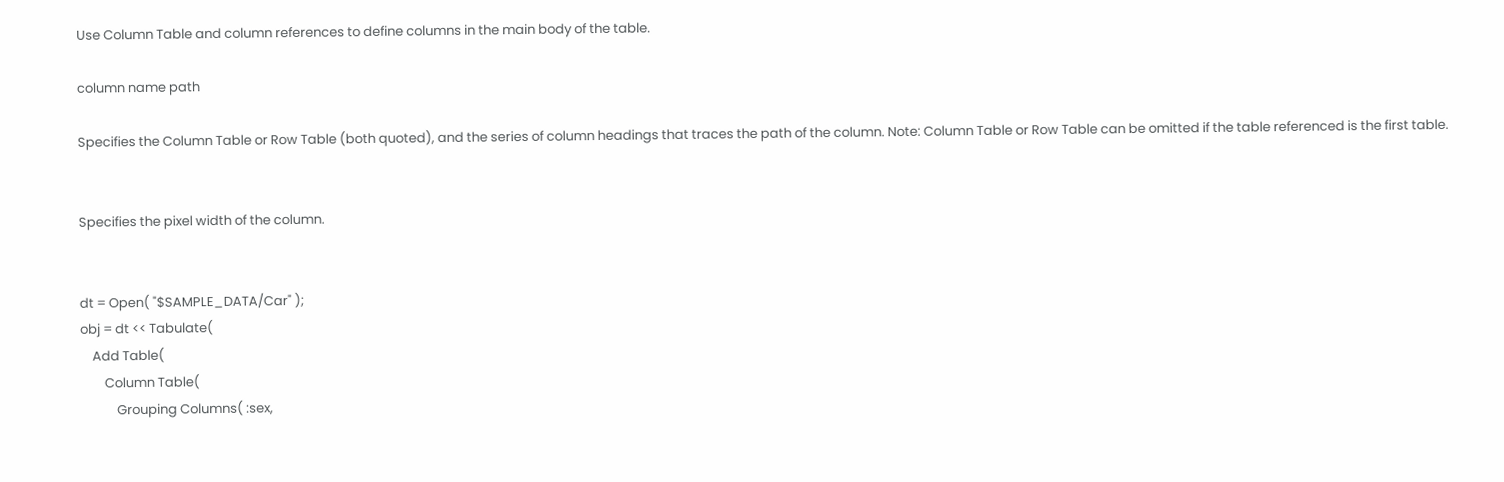Use Column Table and column references to define columns in the main body of the table.

column name path

Specifies the Column Table or Row Table (both quoted), and the series of column headings that traces the path of the column. Note: Column Table or Row Table can be omitted if the table referenced is the first table.


Specifies the pixel width of the column.


dt = Open( "$SAMPLE_DATA/Car" );
obj = dt << Tabulate(
    Add Table(
        Column Table(
            Grouping Columns( :sex,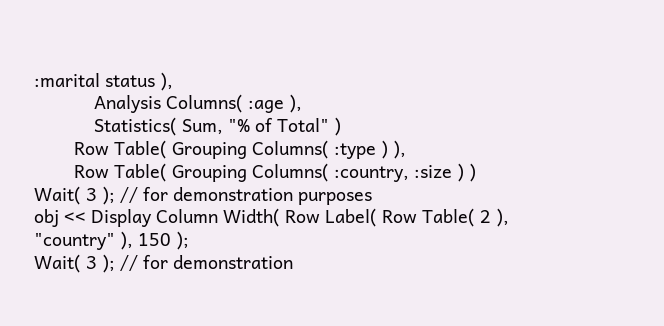:marital status ),
            Analysis Columns( :age ),
            Statistics( Sum, "% of Total" )
        Row Table( Grouping Columns( :type ) ),
        Row Table( Grouping Columns( :country, :size ) )
Wait( 3 ); // for demonstration purposes
obj << Display Column Width( Row Label( Row Table( 2 ), "country" ), 150 );
Wait( 3 ); // for demonstration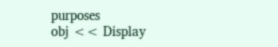purposes
obj << Display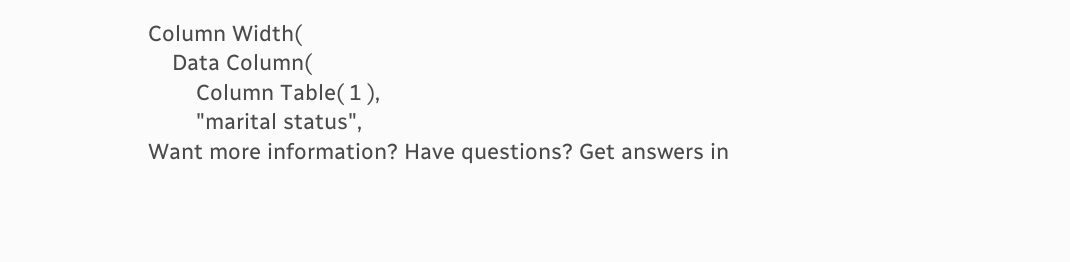Column Width(
    Data Column(
        Column Table( 1 ),
        "marital status",
Want more information? Have questions? Get answers in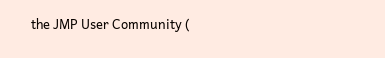the JMP User Community (